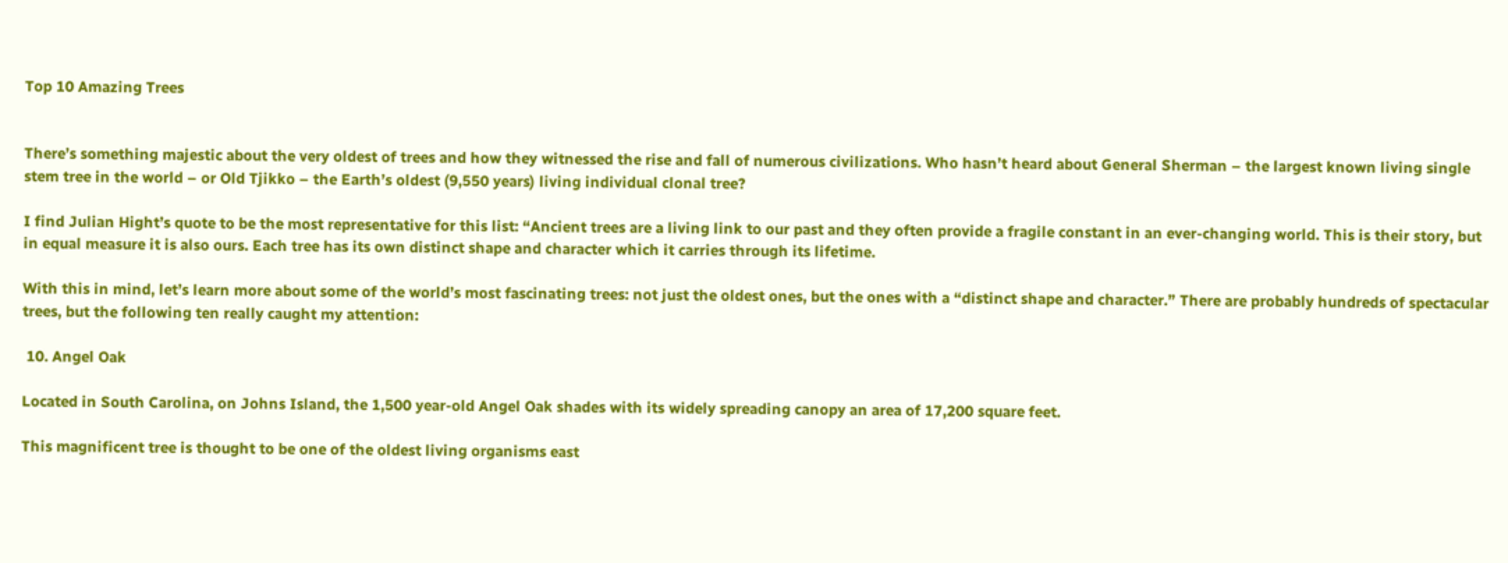Top 10 Amazing Trees


There’s something majestic about the very oldest of trees and how they witnessed the rise and fall of numerous civilizations. Who hasn’t heard about General Sherman – the largest known living single stem tree in the world – or Old Tjikko – the Earth’s oldest (9,550 years) living individual clonal tree?

I find Julian Hight’s quote to be the most representative for this list: “Ancient trees are a living link to our past and they often provide a fragile constant in an ever-changing world. This is their story, but in equal measure it is also ours. Each tree has its own distinct shape and character which it carries through its lifetime.

With this in mind, let’s learn more about some of the world’s most fascinating trees: not just the oldest ones, but the ones with a “distinct shape and character.” There are probably hundreds of spectacular trees, but the following ten really caught my attention:

 10. Angel Oak

Located in South Carolina, on Johns Island, the 1,500 year-old Angel Oak shades with its widely spreading canopy an area of 17,200 square feet.

This magnificent tree is thought to be one of the oldest living organisms east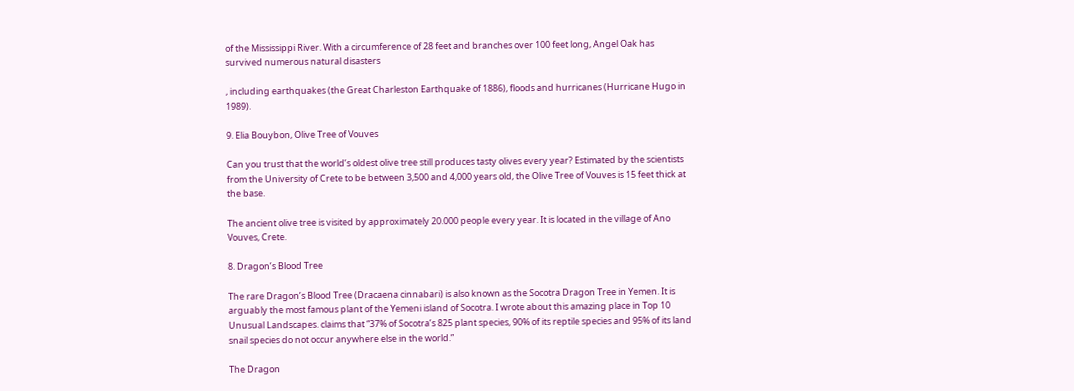of the Mississippi River. With a circumference of 28 feet and branches over 100 feet long, Angel Oak has survived numerous natural disasters

, including earthquakes (the Great Charleston Earthquake of 1886), floods and hurricanes (Hurricane Hugo in 1989).

9. Elia Bouybon, Olive Tree of Vouves

Can you trust that the world’s oldest olive tree still produces tasty olives every year? Estimated by the scientists from the University of Crete to be between 3,500 and 4,000 years old, the Olive Tree of Vouves is 15 feet thick at the base.

The ancient olive tree is visited by approximately 20.000 people every year. It is located in the village of Ano Vouves, Crete.

8. Dragon’s Blood Tree

The rare Dragon’s Blood Tree (Dracaena cinnabari) is also known as the Socotra Dragon Tree in Yemen. It is arguably the most famous plant of the Yemeni island of Socotra. I wrote about this amazing place in Top 10 Unusual Landscapes. claims that “37% of Socotra’s 825 plant species, 90% of its reptile species and 95% of its land snail species do not occur anywhere else in the world.”

The Dragon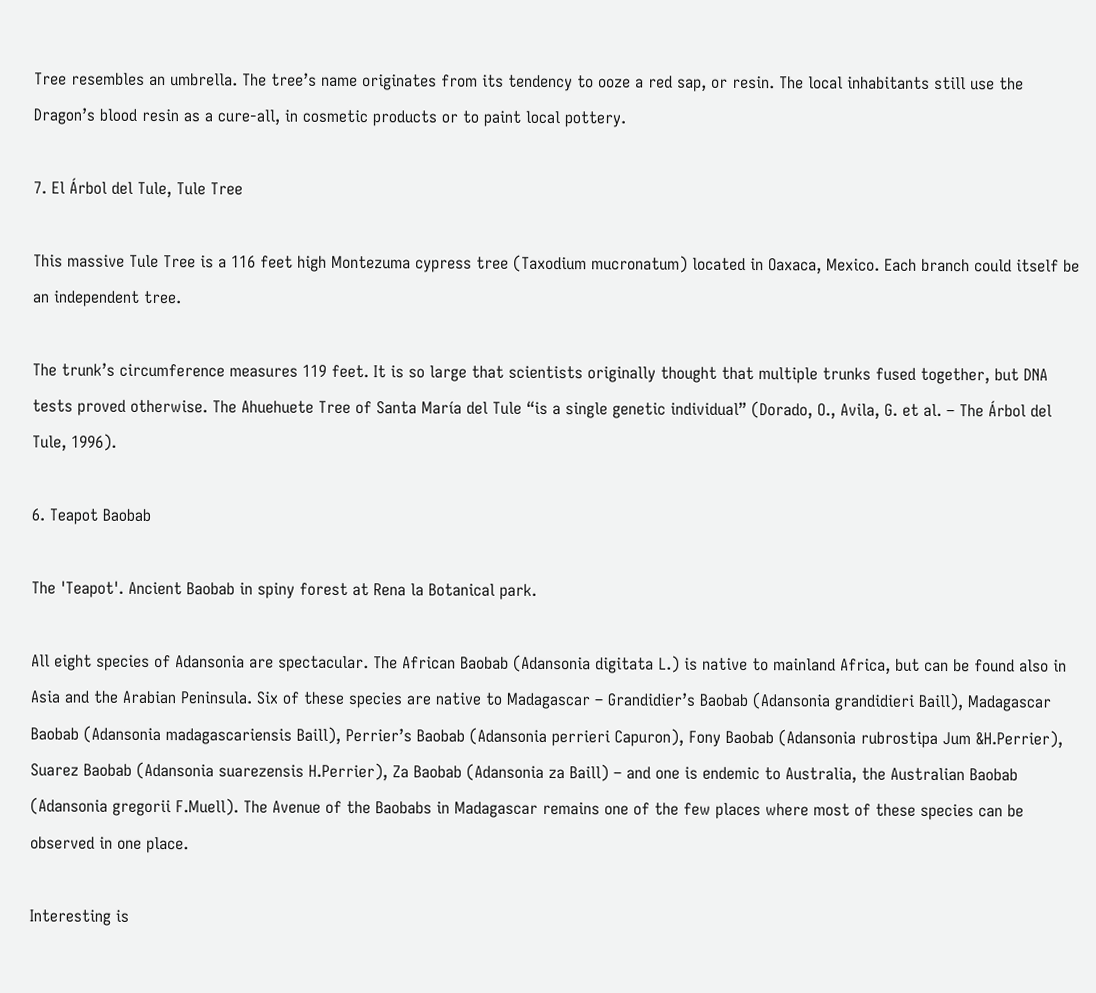Tree resembles an umbrella. The tree’s name originates from its tendency to ooze a red sap, or resin. The local inhabitants still use the Dragon’s blood resin as a cure-all, in cosmetic products or to paint local pottery.

7. El Árbol del Tule, Tule Tree

This massive Tule Tree is a 116 feet high Montezuma cypress tree (Taxodium mucronatum) located in Oaxaca, Mexico. Each branch could itself be an independent tree.

The trunk’s circumference measures 119 feet. It is so large that scientists originally thought that multiple trunks fused together, but DNA tests proved otherwise. The Ahuehuete Tree of Santa María del Tule “is a single genetic individual” (Dorado, O., Avila, G. et al. – The Árbol del Tule, 1996).

6. Teapot Baobab

The 'Teapot'. Ancient Baobab in spiny forest at Rena la Botanical park.

All eight species of Adansonia are spectacular. The African Baobab (Adansonia digitata L.) is native to mainland Africa, but can be found also in Asia and the Arabian Peninsula. Six of these species are native to Madagascar – Grandidier’s Baobab (Adansonia grandidieri Baill), Madagascar Baobab (Adansonia madagascariensis Baill), Perrier’s Baobab (Adansonia perrieri Capuron), Fony Baobab (Adansonia rubrostipa Jum &H.Perrier), Suarez Baobab (Adansonia suarezensis H.Perrier), Za Baobab (Adansonia za Baill) – and one is endemic to Australia, the Australian Baobab (Adansonia gregorii F.Muell). The Avenue of the Baobabs in Madagascar remains one of the few places where most of these species can be observed in one place.

Interesting is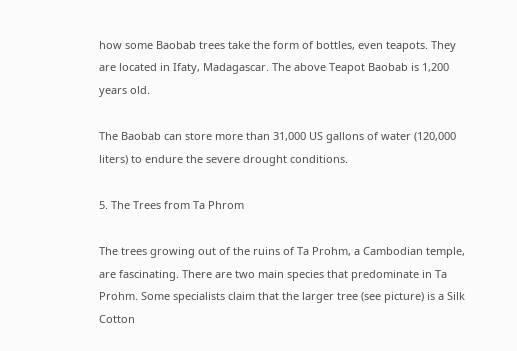how some Baobab trees take the form of bottles, even teapots. They are located in Ifaty, Madagascar. The above Teapot Baobab is 1,200 years old.

The Baobab can store more than 31,000 US gallons of water (120,000 liters) to endure the severe drought conditions.

5. The Trees from Ta Phrom

The trees growing out of the ruins of Ta Prohm, a Cambodian temple, are fascinating. There are two main species that predominate in Ta Prohm. Some specialists claim that the larger tree (see picture) is a Silk Cotton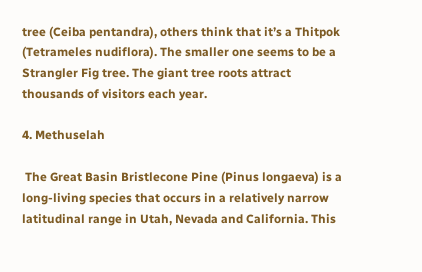tree (Ceiba pentandra), others think that it’s a Thitpok (Tetrameles nudiflora). The smaller one seems to be a Strangler Fig tree. The giant tree roots attract thousands of visitors each year.

4. Methuselah

 The Great Basin Bristlecone Pine (Pinus longaeva) is a long-living species that occurs in a relatively narrow latitudinal range in Utah, Nevada and California. This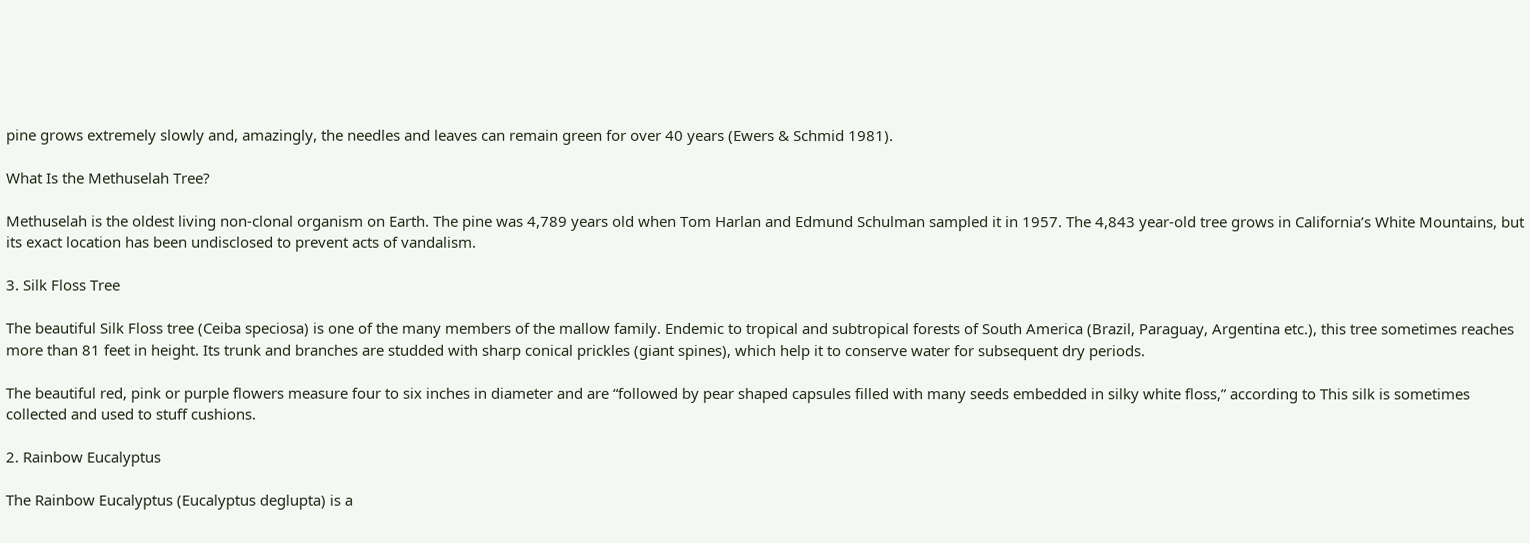pine grows extremely slowly and, amazingly, the needles and leaves can remain green for over 40 years (Ewers & Schmid 1981).

What Is the Methuselah Tree?

Methuselah is the oldest living non-clonal organism on Earth. The pine was 4,789 years old when Tom Harlan and Edmund Schulman sampled it in 1957. The 4,843 year-old tree grows in California’s White Mountains, but its exact location has been undisclosed to prevent acts of vandalism.

3. Silk Floss Tree

The beautiful Silk Floss tree (Ceiba speciosa) is one of the many members of the mallow family. Endemic to tropical and subtropical forests of South America (Brazil, Paraguay, Argentina etc.), this tree sometimes reaches more than 81 feet in height. Its trunk and branches are studded with sharp conical prickles (giant spines), which help it to conserve water for subsequent dry periods.

The beautiful red, pink or purple flowers measure four to six inches in diameter and are “followed by pear shaped capsules filled with many seeds embedded in silky white floss,” according to This silk is sometimes collected and used to stuff cushions.

2. Rainbow Eucalyptus

The Rainbow Eucalyptus (Eucalyptus deglupta) is a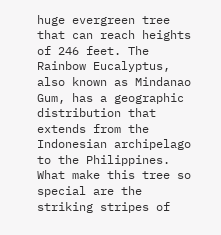huge evergreen tree that can reach heights of 246 feet. The Rainbow Eucalyptus, also known as Mindanao Gum, has a geographic distribution that extends from the Indonesian archipelago to the Philippines. What make this tree so special are the striking stripes of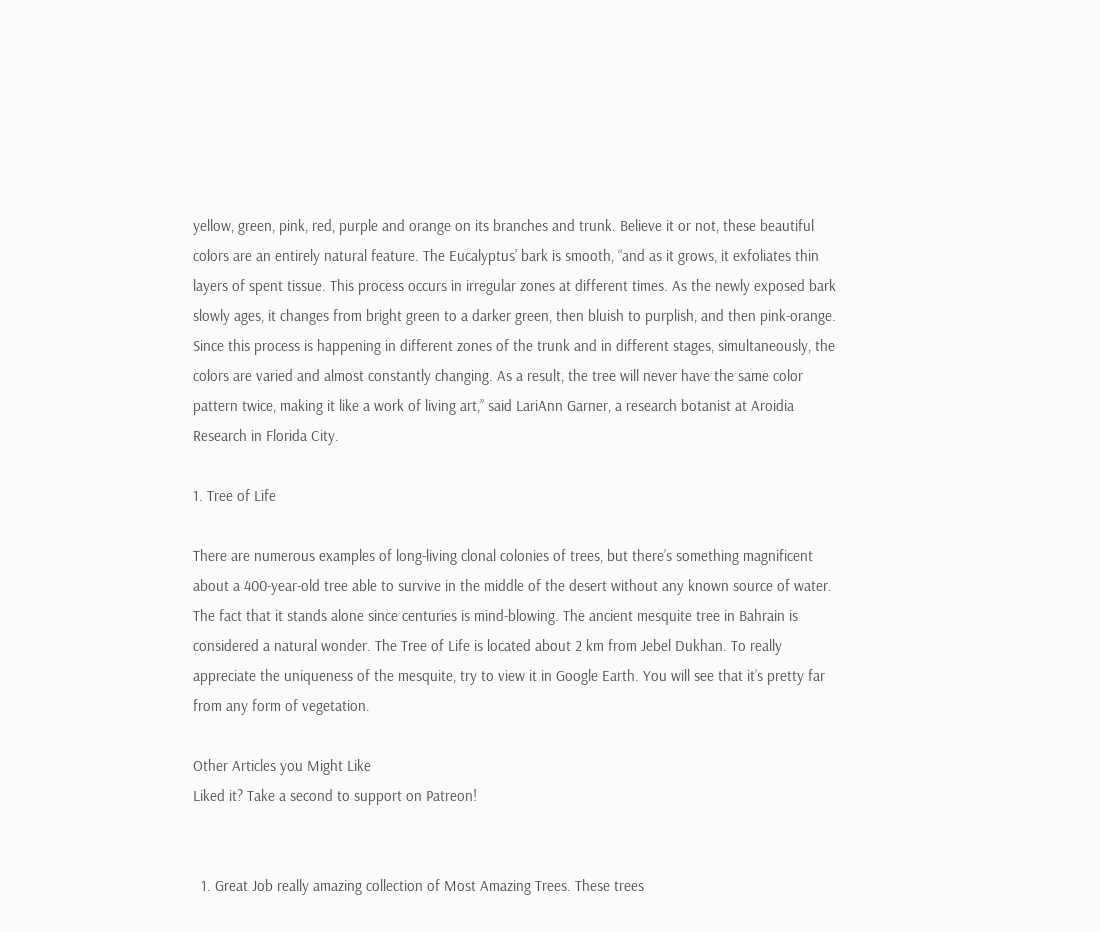yellow, green, pink, red, purple and orange on its branches and trunk. Believe it or not, these beautiful colors are an entirely natural feature. The Eucalyptus’ bark is smooth, “and as it grows, it exfoliates thin layers of spent tissue. This process occurs in irregular zones at different times. As the newly exposed bark slowly ages, it changes from bright green to a darker green, then bluish to purplish, and then pink-orange. Since this process is happening in different zones of the trunk and in different stages, simultaneously, the colors are varied and almost constantly changing. As a result, the tree will never have the same color pattern twice, making it like a work of living art,” said LariAnn Garner, a research botanist at Aroidia Research in Florida City.

1. Tree of Life

There are numerous examples of long-living clonal colonies of trees, but there’s something magnificent about a 400-year-old tree able to survive in the middle of the desert without any known source of water. The fact that it stands alone since centuries is mind-blowing. The ancient mesquite tree in Bahrain is considered a natural wonder. The Tree of Life is located about 2 km from Jebel Dukhan. To really appreciate the uniqueness of the mesquite, try to view it in Google Earth. You will see that it’s pretty far from any form of vegetation.

Other Articles you Might Like
Liked it? Take a second to support on Patreon!


  1. Great Job really amazing collection of Most Amazing Trees. These trees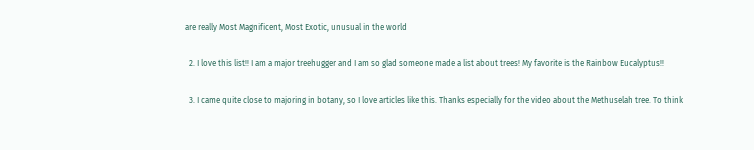are really Most Magnificent, Most Exotic, unusual in the world

  2. I love this list!! I am a major treehugger and I am so glad someone made a list about trees! My favorite is the Rainbow Eucalyptus!!

  3. I came quite close to majoring in botany, so I love articles like this. Thanks especially for the video about the Methuselah tree. To think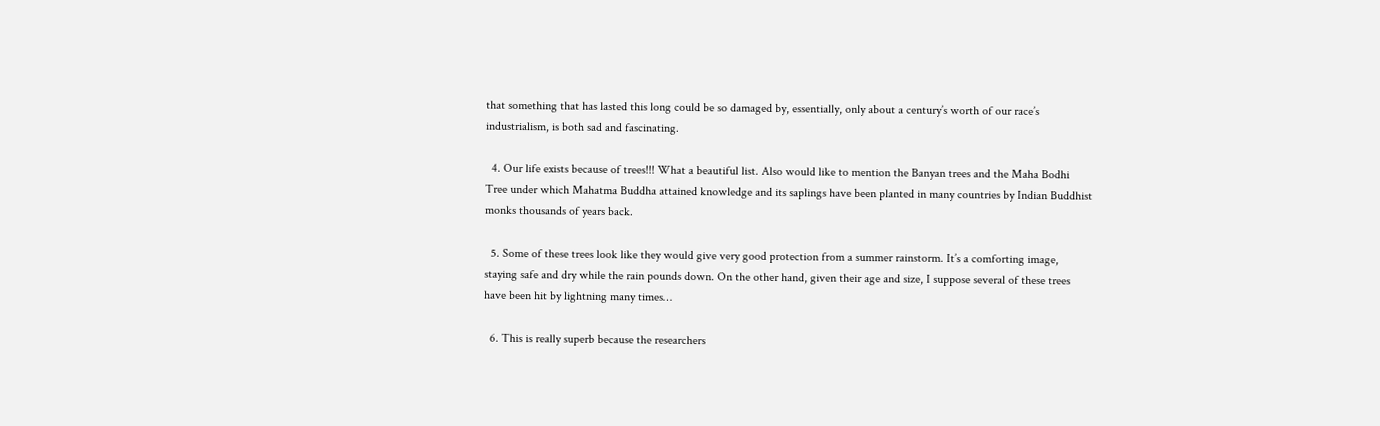that something that has lasted this long could be so damaged by, essentially, only about a century’s worth of our race’s industrialism, is both sad and fascinating.

  4. Our life exists because of trees!!! What a beautiful list. Also would like to mention the Banyan trees and the Maha Bodhi Tree under which Mahatma Buddha attained knowledge and its saplings have been planted in many countries by Indian Buddhist monks thousands of years back.

  5. Some of these trees look like they would give very good protection from a summer rainstorm. It’s a comforting image, staying safe and dry while the rain pounds down. On the other hand, given their age and size, I suppose several of these trees have been hit by lightning many times…

  6. This is really superb because the researchers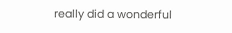really did a wonderful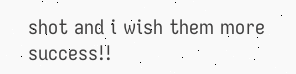shot and i wish them more success!!